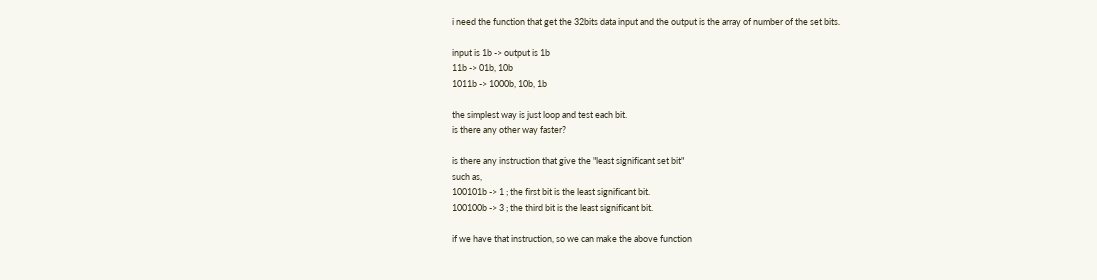i need the function that get the 32bits data input and the output is the array of number of the set bits.

input is 1b -> output is 1b
11b -> 01b, 10b
1011b -> 1000b, 10b, 1b

the simplest way is just loop and test each bit.
is there any other way faster?

is there any instruction that give the "least significant set bit"
such as,
100101b -> 1 ; the first bit is the least significant bit.
100100b -> 3 ; the third bit is the least significant bit.

if we have that instruction, so we can make the above function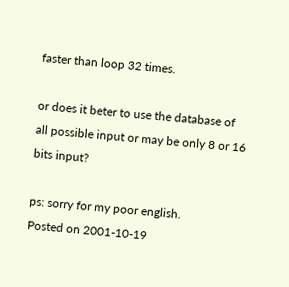faster than loop 32 times.

or does it beter to use the database of all possible input or may be only 8 or 16 bits input?

ps: sorry for my poor english.
Posted on 2001-10-19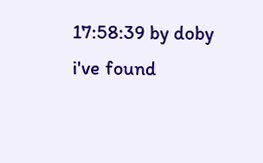17:58:39 by doby
i've found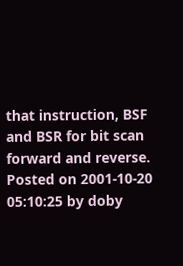that instruction, BSF and BSR for bit scan forward and reverse.
Posted on 2001-10-20 05:10:25 by doby